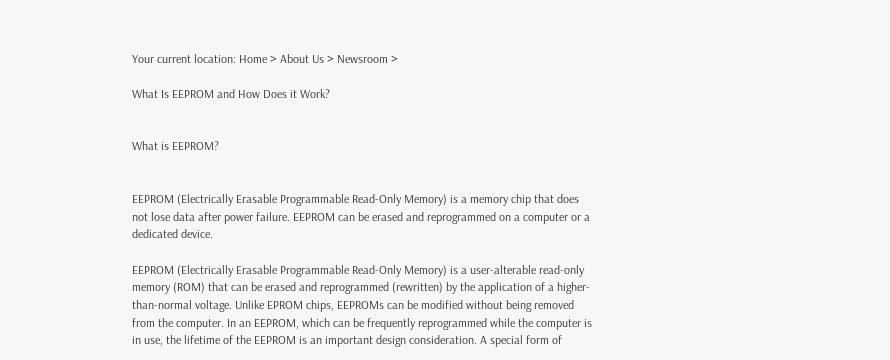Your current location: Home > About Us > Newsroom >

What Is EEPROM and How Does it Work?


What is EEPROM?


EEPROM (Electrically Erasable Programmable Read-Only Memory) is a memory chip that does not lose data after power failure. EEPROM can be erased and reprogrammed on a computer or a dedicated device.

EEPROM (Electrically Erasable Programmable Read-Only Memory) is a user-alterable read-only memory (ROM) that can be erased and reprogrammed (rewritten) by the application of a higher-than-normal voltage. Unlike EPROM chips, EEPROMs can be modified without being removed from the computer. In an EEPROM, which can be frequently reprogrammed while the computer is in use, the lifetime of the EEPROM is an important design consideration. A special form of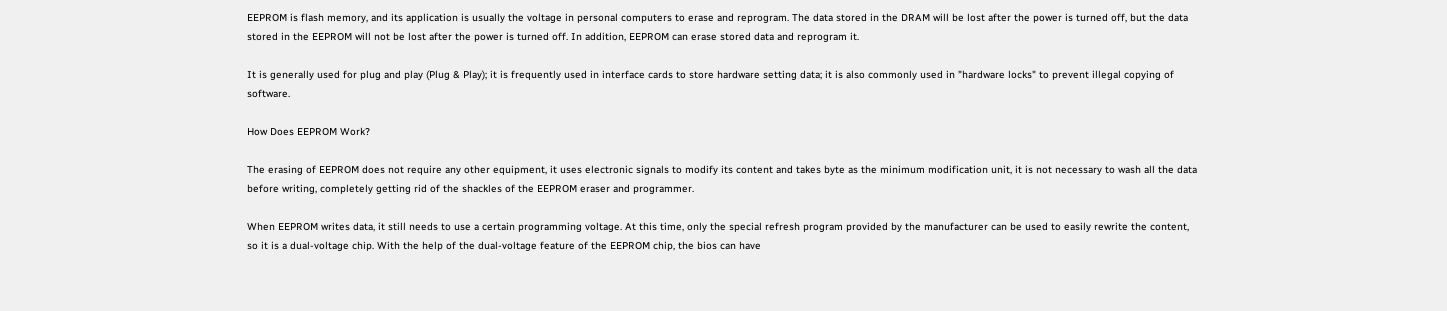EEPROM is flash memory, and its application is usually the voltage in personal computers to erase and reprogram. The data stored in the DRAM will be lost after the power is turned off, but the data stored in the EEPROM will not be lost after the power is turned off. In addition, EEPROM can erase stored data and reprogram it.

It is generally used for plug and play (Plug & Play); it is frequently used in interface cards to store hardware setting data; it is also commonly used in "hardware locks" to prevent illegal copying of software.

How Does EEPROM Work?

The erasing of EEPROM does not require any other equipment, it uses electronic signals to modify its content and takes byte as the minimum modification unit, it is not necessary to wash all the data before writing, completely getting rid of the shackles of the EEPROM eraser and programmer.

When EEPROM writes data, it still needs to use a certain programming voltage. At this time, only the special refresh program provided by the manufacturer can be used to easily rewrite the content, so it is a dual-voltage chip. With the help of the dual-voltage feature of the EEPROM chip, the bios can have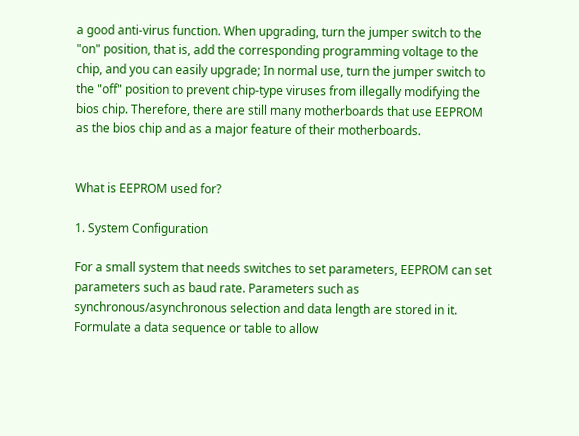a good anti-virus function. When upgrading, turn the jumper switch to the "on" position, that is, add the corresponding programming voltage to the chip, and you can easily upgrade; In normal use, turn the jumper switch to the "off" position to prevent chip-type viruses from illegally modifying the bios chip. Therefore, there are still many motherboards that use EEPROM as the bios chip and as a major feature of their motherboards.


What is EEPROM used for?

1. System Configuration

For a small system that needs switches to set parameters, EEPROM can set parameters such as baud rate. Parameters such as synchronous/asynchronous selection and data length are stored in it. Formulate a data sequence or table to allow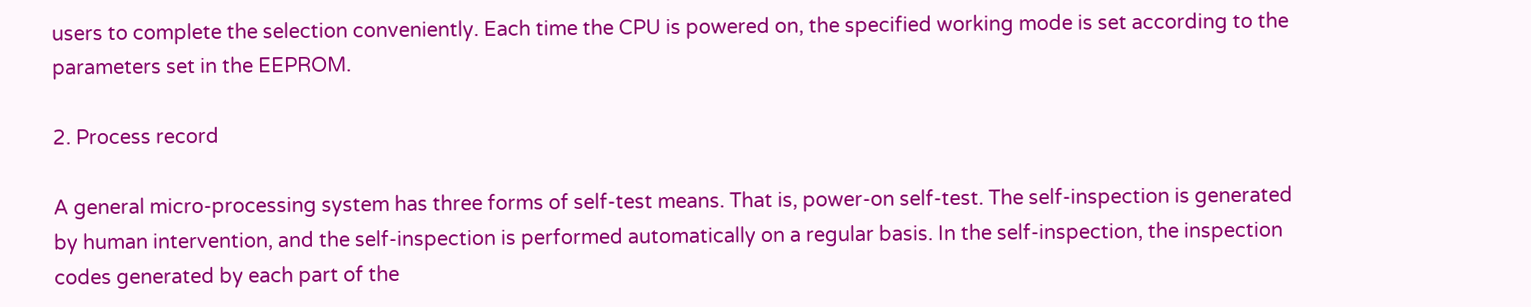users to complete the selection conveniently. Each time the CPU is powered on, the specified working mode is set according to the parameters set in the EEPROM.

2. Process record

A general micro-processing system has three forms of self-test means. That is, power-on self-test. The self-inspection is generated by human intervention, and the self-inspection is performed automatically on a regular basis. In the self-inspection, the inspection codes generated by each part of the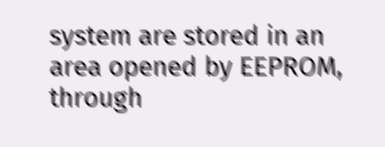system are stored in an area opened by EEPROM, through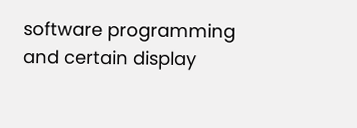software programming and certain display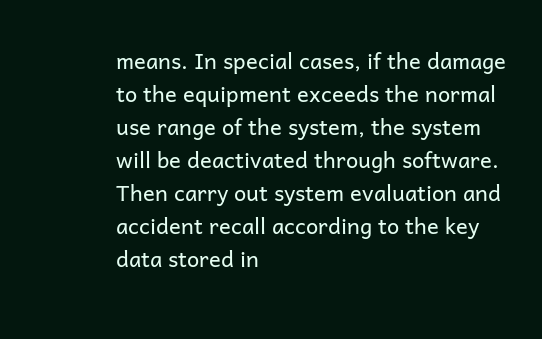means. In special cases, if the damage to the equipment exceeds the normal use range of the system, the system will be deactivated through software. Then carry out system evaluation and accident recall according to the key data stored in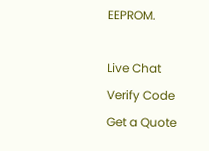EEPROM.

Live Chat
Verify Code
Get a Quote